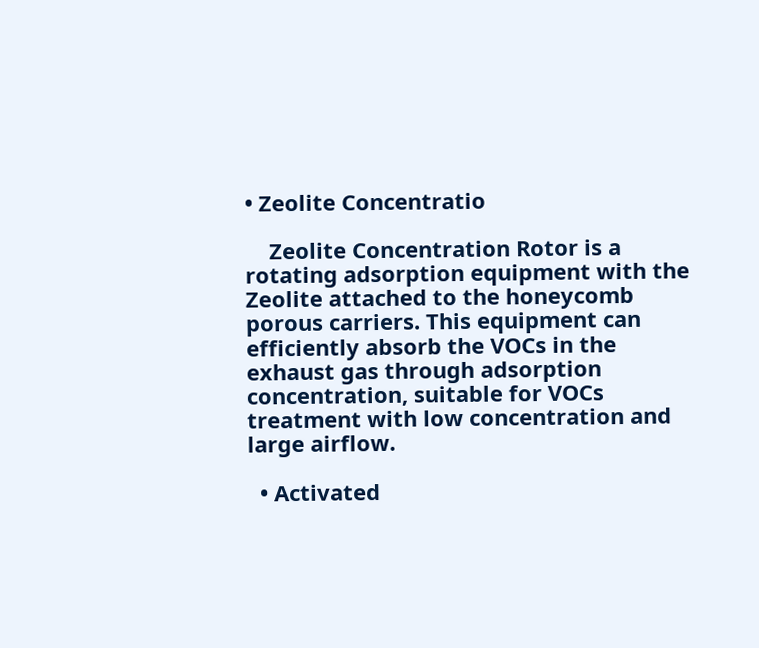• Zeolite Concentratio

    Zeolite Concentration Rotor is a rotating adsorption equipment with the Zeolite attached to the honeycomb porous carriers. This equipment can efficiently absorb the VOCs in the exhaust gas through adsorption concentration, suitable for VOCs treatment with low concentration and large airflow.

  • Activated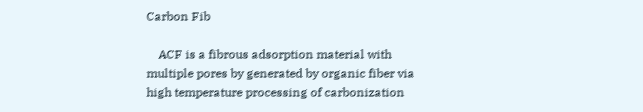Carbon Fib

    ACF is a fibrous adsorption material with multiple pores by generated by organic fiber via high temperature processing of carbonization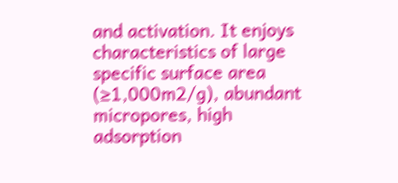and activation. It enjoys characteristics of large specific surface area (≥1,000m2/g), abundant micropores, high adsorption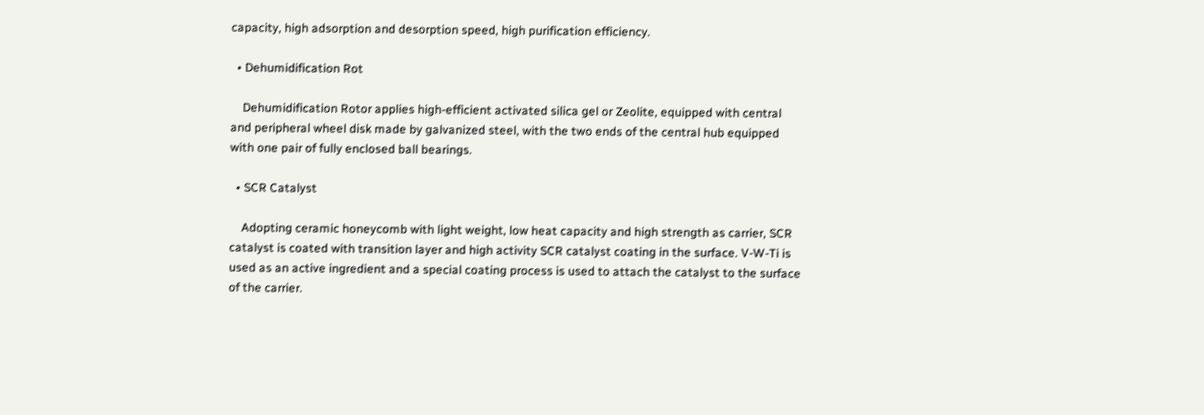capacity, high adsorption and desorption speed, high purification efficiency.

  • Dehumidification Rot

    Dehumidification Rotor applies high-efficient activated silica gel or Zeolite, equipped with central and peripheral wheel disk made by galvanized steel, with the two ends of the central hub equipped with one pair of fully enclosed ball bearings.

  • SCR Catalyst

    Adopting ceramic honeycomb with light weight, low heat capacity and high strength as carrier, SCR catalyst is coated with transition layer and high activity SCR catalyst coating in the surface. V-W-Ti is used as an active ingredient and a special coating process is used to attach the catalyst to the surface of the carrier.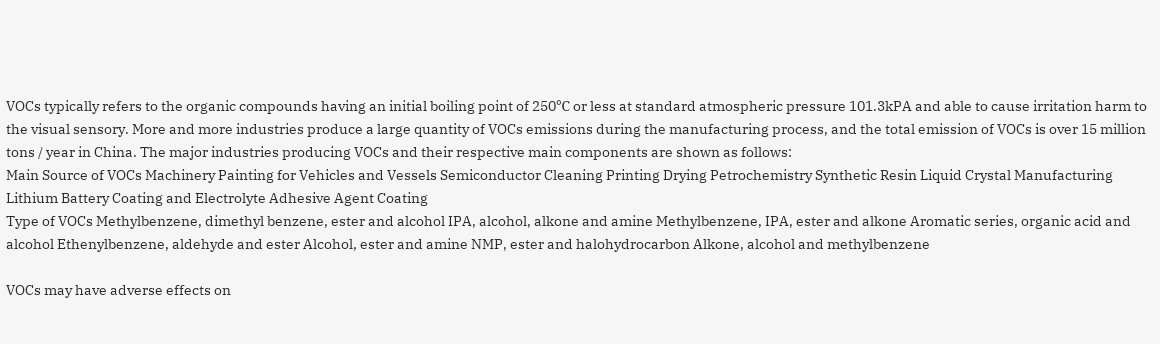VOCs typically refers to the organic compounds having an initial boiling point of 250℃ or less at standard atmospheric pressure 101.3kPA and able to cause irritation harm to the visual sensory. More and more industries produce a large quantity of VOCs emissions during the manufacturing process, and the total emission of VOCs is over 15 million tons / year in China. The major industries producing VOCs and their respective main components are shown as follows:
Main Source of VOCs Machinery Painting for Vehicles and Vessels Semiconductor Cleaning Printing Drying Petrochemistry Synthetic Resin Liquid Crystal Manufacturing Lithium Battery Coating and Electrolyte Adhesive Agent Coating
Type of VOCs Methylbenzene, dimethyl benzene, ester and alcohol IPA, alcohol, alkone and amine Methylbenzene, IPA, ester and alkone Aromatic series, organic acid and alcohol Ethenylbenzene, aldehyde and ester Alcohol, ester and amine NMP, ester and halohydrocarbon Alkone, alcohol and methylbenzene

VOCs may have adverse effects on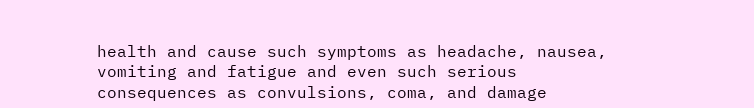health and cause such symptoms as headache, nausea, vomiting and fatigue and even such serious consequences as convulsions, coma, and damage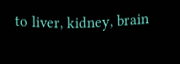to liver, kidney, brain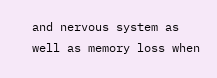and nervous system as well as memory loss when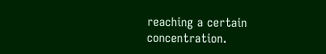reaching a certain concentration.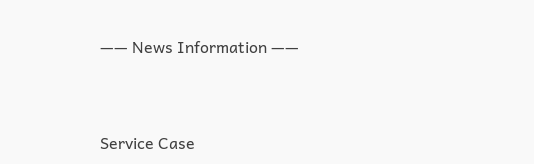—— News Information ——



Service Case